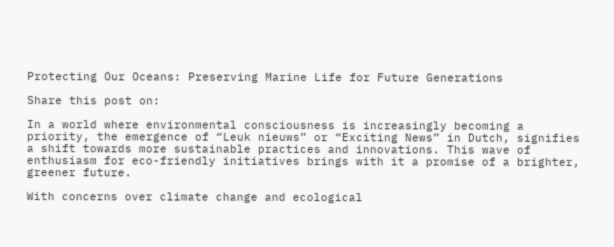Protecting Our Oceans: Preserving Marine Life for Future Generations

Share this post on:

In a world where environmental consciousness is increasingly becoming a priority, the emergence of “Leuk nieuws” or “Exciting News” in Dutch, signifies a shift towards more sustainable practices and innovations. This wave of enthusiasm for eco-friendly initiatives brings with it a promise of a brighter, greener future.

With concerns over climate change and ecological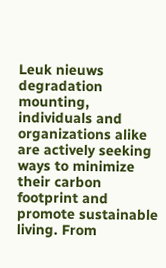Leuk nieuws
degradation mounting, individuals and organizations alike are actively seeking ways to minimize their carbon footprint and promote sustainable living. From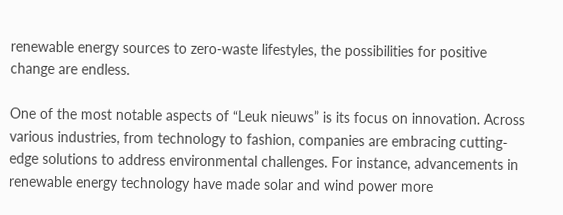renewable energy sources to zero-waste lifestyles, the possibilities for positive change are endless.

One of the most notable aspects of “Leuk nieuws” is its focus on innovation. Across various industries, from technology to fashion, companies are embracing cutting-edge solutions to address environmental challenges. For instance, advancements in renewable energy technology have made solar and wind power more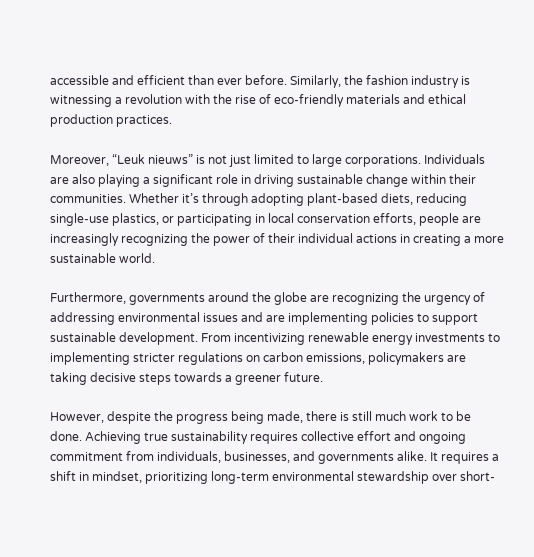accessible and efficient than ever before. Similarly, the fashion industry is witnessing a revolution with the rise of eco-friendly materials and ethical production practices.

Moreover, “Leuk nieuws” is not just limited to large corporations. Individuals are also playing a significant role in driving sustainable change within their communities. Whether it’s through adopting plant-based diets, reducing single-use plastics, or participating in local conservation efforts, people are increasingly recognizing the power of their individual actions in creating a more sustainable world.

Furthermore, governments around the globe are recognizing the urgency of addressing environmental issues and are implementing policies to support sustainable development. From incentivizing renewable energy investments to implementing stricter regulations on carbon emissions, policymakers are taking decisive steps towards a greener future.

However, despite the progress being made, there is still much work to be done. Achieving true sustainability requires collective effort and ongoing commitment from individuals, businesses, and governments alike. It requires a shift in mindset, prioritizing long-term environmental stewardship over short-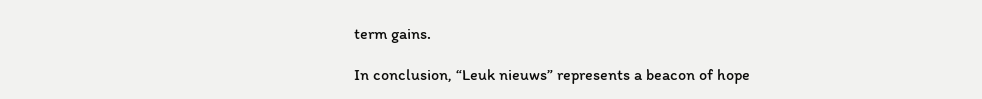term gains.

In conclusion, “Leuk nieuws” represents a beacon of hope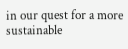in our quest for a more sustainable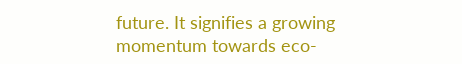future. It signifies a growing momentum towards eco-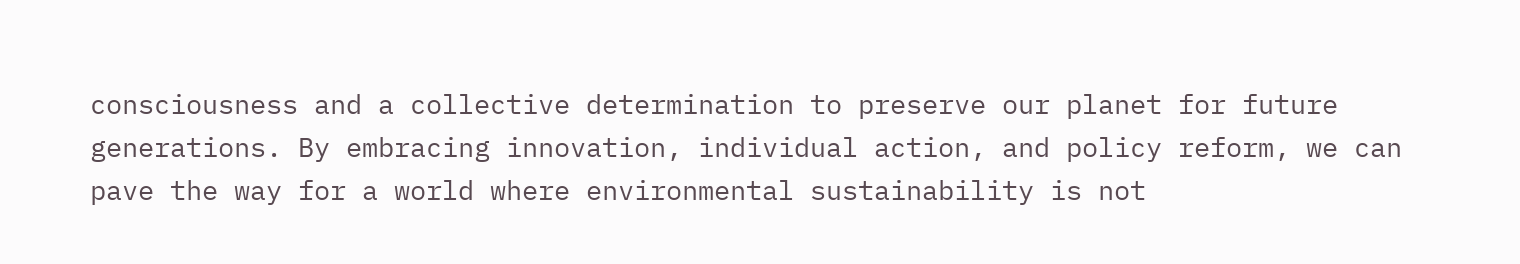consciousness and a collective determination to preserve our planet for future generations. By embracing innovation, individual action, and policy reform, we can pave the way for a world where environmental sustainability is not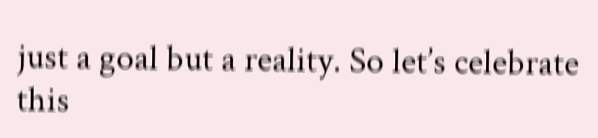just a goal but a reality. So let’s celebrate this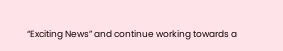“Exciting News” and continue working towards a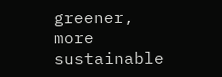greener, more sustainable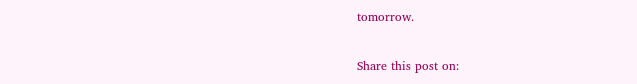tomorrow.

Share this post on: